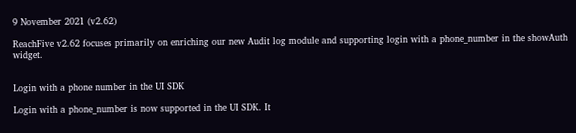9 November 2021 (v2.62)

ReachFive v2.62 focuses primarily on enriching our new Audit log module and supporting login with a phone_number in the showAuth widget.


Login with a phone number in the UI SDK

Login with a phone_number is now supported in the UI SDK. It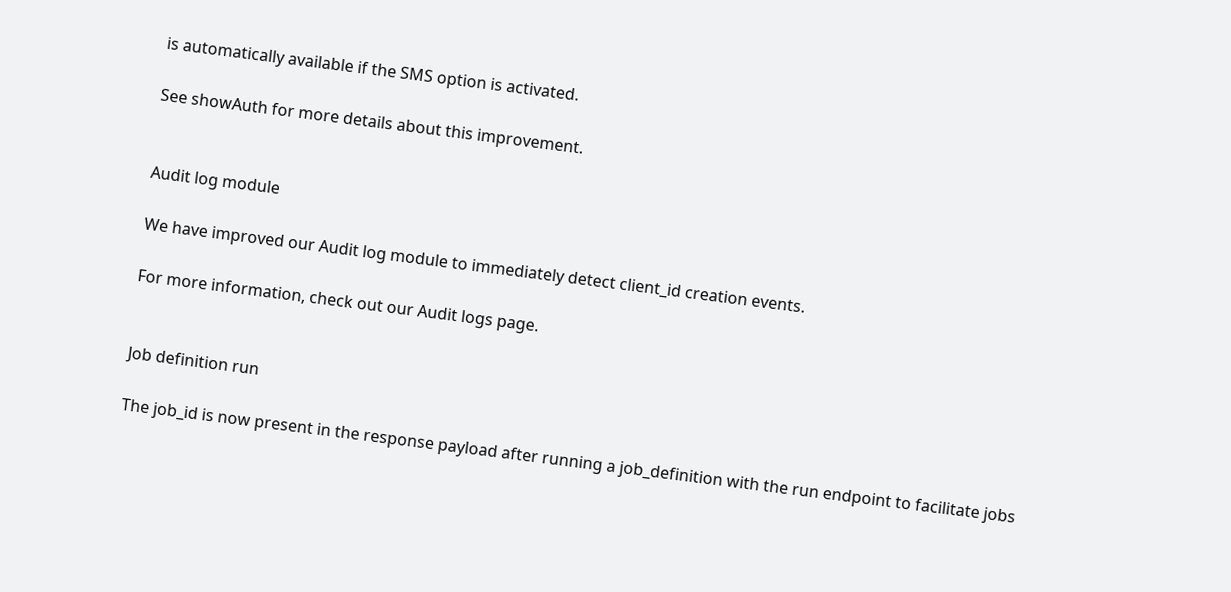is automatically available if the SMS option is activated.

See showAuth for more details about this improvement.


Audit log module

We have improved our Audit log module to immediately detect client_id creation events.

For more information, check out our Audit logs page.


Job definition run

The job_id is now present in the response payload after running a job_definition with the run endpoint to facilitate jobs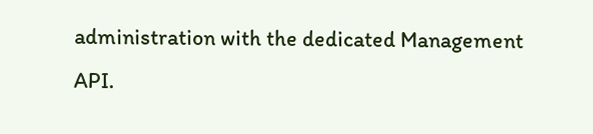administration with the dedicated Management API.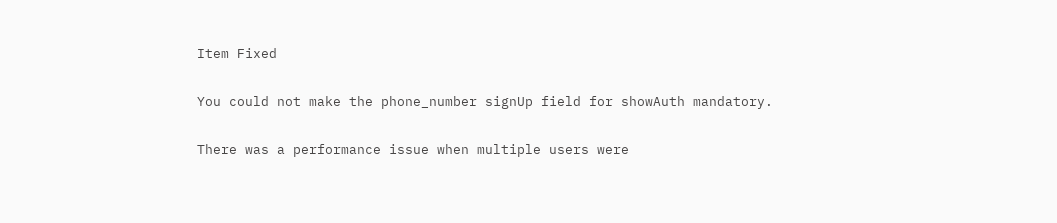Item Fixed

You could not make the phone_number signUp field for showAuth mandatory.

There was a performance issue when multiple users were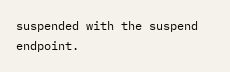suspended with the suspend endpoint.